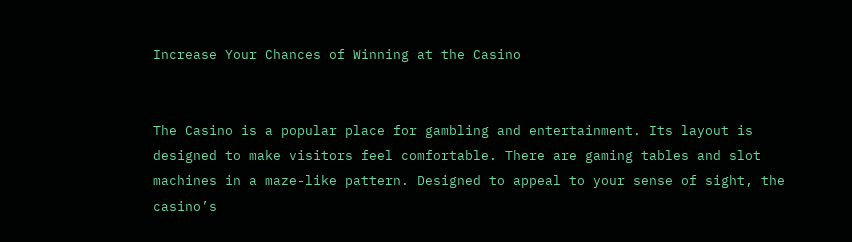Increase Your Chances of Winning at the Casino


The Casino is a popular place for gambling and entertainment. Its layout is designed to make visitors feel comfortable. There are gaming tables and slot machines in a maze-like pattern. Designed to appeal to your sense of sight, the casino’s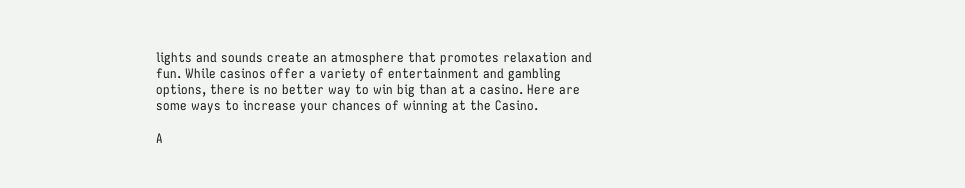lights and sounds create an atmosphere that promotes relaxation and fun. While casinos offer a variety of entertainment and gambling options, there is no better way to win big than at a casino. Here are some ways to increase your chances of winning at the Casino.

A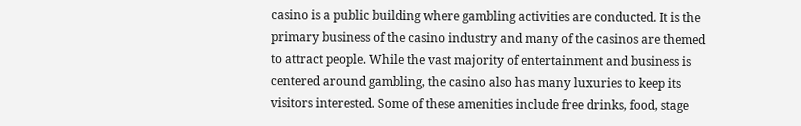casino is a public building where gambling activities are conducted. It is the primary business of the casino industry and many of the casinos are themed to attract people. While the vast majority of entertainment and business is centered around gambling, the casino also has many luxuries to keep its visitors interested. Some of these amenities include free drinks, food, stage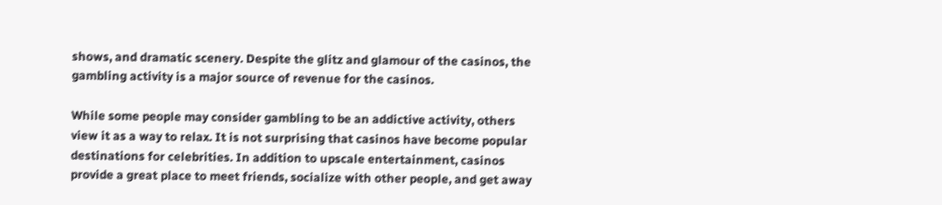shows, and dramatic scenery. Despite the glitz and glamour of the casinos, the gambling activity is a major source of revenue for the casinos.

While some people may consider gambling to be an addictive activity, others view it as a way to relax. It is not surprising that casinos have become popular destinations for celebrities. In addition to upscale entertainment, casinos provide a great place to meet friends, socialize with other people, and get away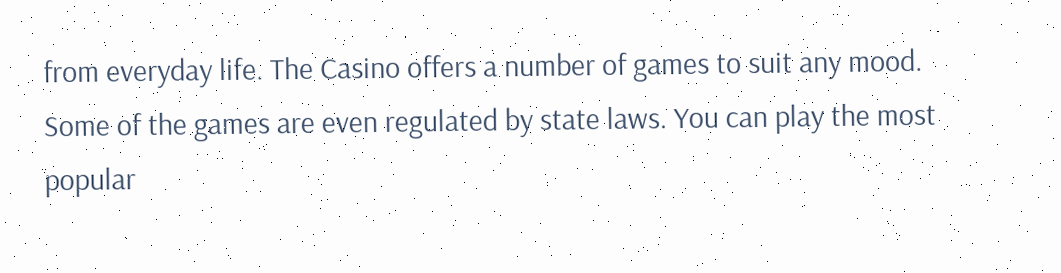from everyday life. The Casino offers a number of games to suit any mood. Some of the games are even regulated by state laws. You can play the most popular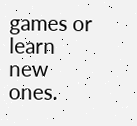games or learn new ones.